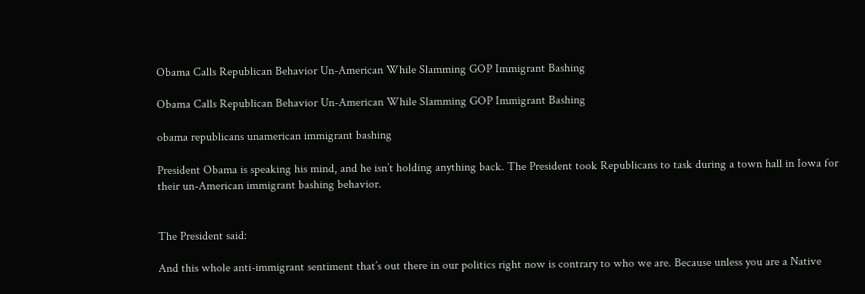Obama Calls Republican Behavior Un-American While Slamming GOP Immigrant Bashing

Obama Calls Republican Behavior Un-American While Slamming GOP Immigrant Bashing

obama republicans unamerican immigrant bashing

President Obama is speaking his mind, and he isn’t holding anything back. The President took Republicans to task during a town hall in Iowa for their un-American immigrant bashing behavior.


The President said:

And this whole anti-immigrant sentiment that’s out there in our politics right now is contrary to who we are. Because unless you are a Native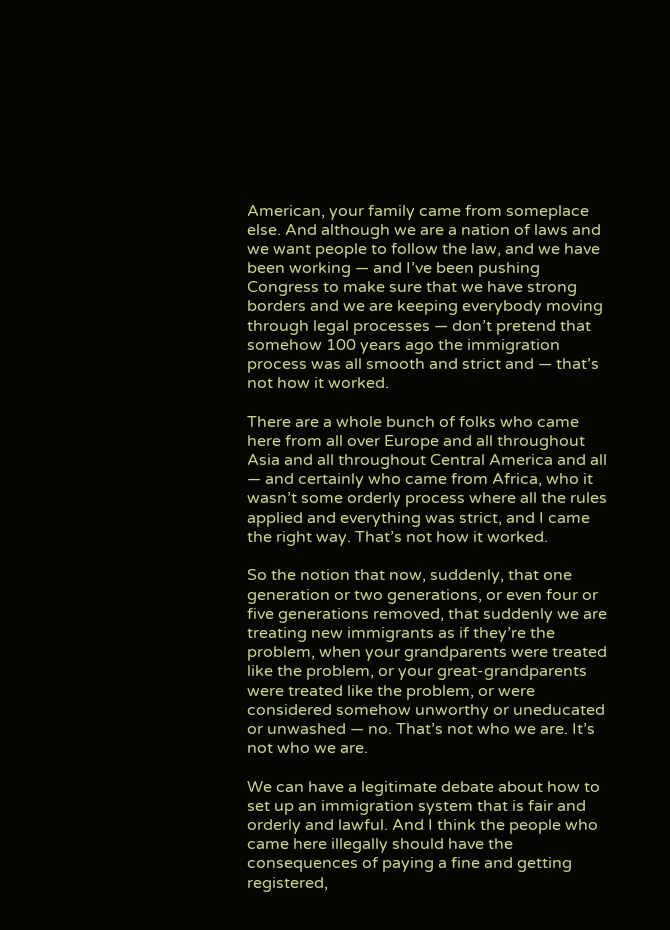American, your family came from someplace else. And although we are a nation of laws and we want people to follow the law, and we have been working — and I’ve been pushing Congress to make sure that we have strong borders and we are keeping everybody moving through legal processes — don’t pretend that somehow 100 years ago the immigration process was all smooth and strict and — that’s not how it worked.

There are a whole bunch of folks who came here from all over Europe and all throughout Asia and all throughout Central America and all — and certainly who came from Africa, who it wasn’t some orderly process where all the rules applied and everything was strict, and I came the right way. That’s not how it worked.

So the notion that now, suddenly, that one generation or two generations, or even four or five generations removed, that suddenly we are treating new immigrants as if they’re the problem, when your grandparents were treated like the problem, or your great-grandparents were treated like the problem, or were considered somehow unworthy or uneducated or unwashed — no. That’s not who we are. It’s not who we are.

We can have a legitimate debate about how to set up an immigration system that is fair and orderly and lawful. And I think the people who came here illegally should have the consequences of paying a fine and getting registered,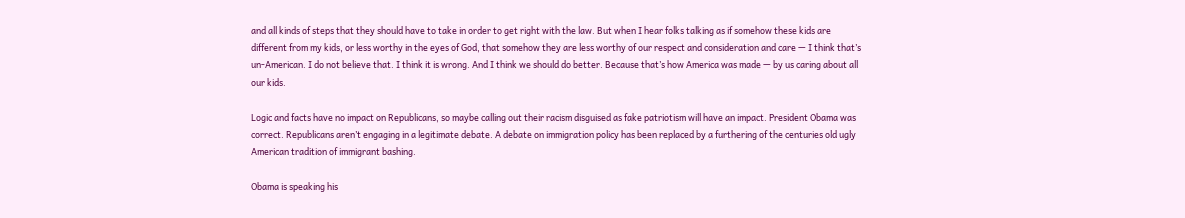and all kinds of steps that they should have to take in order to get right with the law. But when I hear folks talking as if somehow these kids are different from my kids, or less worthy in the eyes of God, that somehow they are less worthy of our respect and consideration and care — I think that’s un-American. I do not believe that. I think it is wrong. And I think we should do better. Because that’s how America was made — by us caring about all our kids.

Logic and facts have no impact on Republicans, so maybe calling out their racism disguised as fake patriotism will have an impact. President Obama was correct. Republicans aren’t engaging in a legitimate debate. A debate on immigration policy has been replaced by a furthering of the centuries old ugly American tradition of immigrant bashing.

Obama is speaking his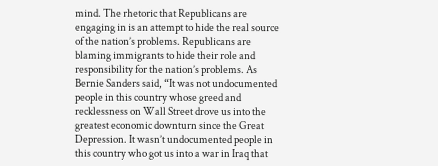mind. The rhetoric that Republicans are engaging in is an attempt to hide the real source of the nation’s problems. Republicans are blaming immigrants to hide their role and responsibility for the nation’s problems. As Bernie Sanders said, “It was not undocumented people in this country whose greed and recklessness on Wall Street drove us into the greatest economic downturn since the Great Depression. It wasn’t undocumented people in this country who got us into a war in Iraq that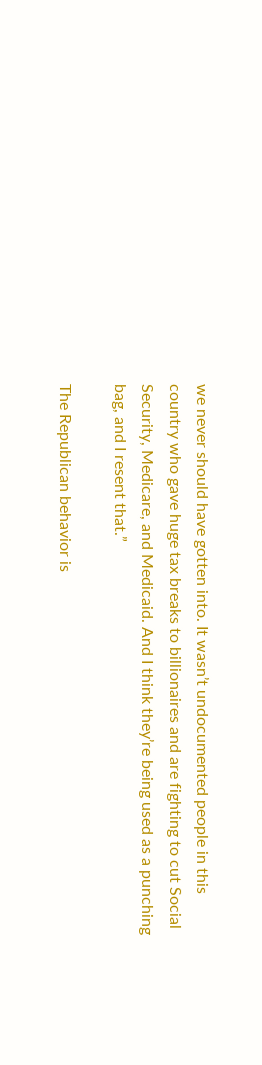we never should have gotten into. It wasn’t undocumented people in this country who gave huge tax breaks to billionaires and are fighting to cut Social Security, Medicare, and Medicaid. And I think they’re being used as a punching bag, and I resent that.”

The Republican behavior is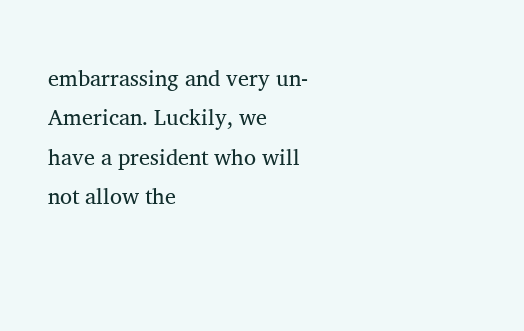embarrassing and very un-American. Luckily, we have a president who will not allow the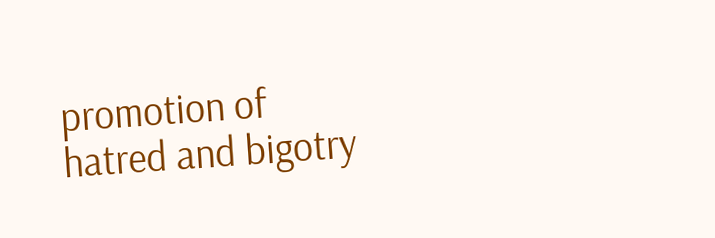promotion of hatred and bigotry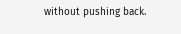without pushing back.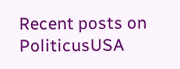Recent posts on PoliticusUSA